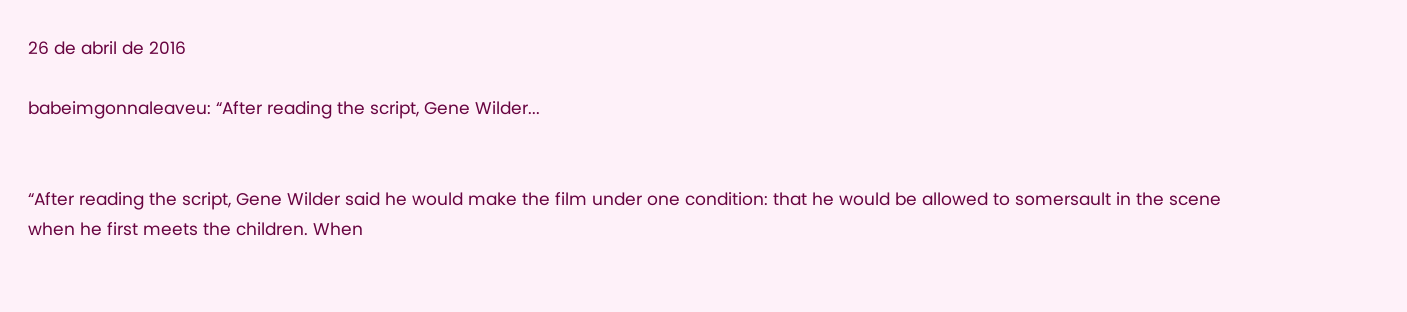26 de abril de 2016

babeimgonnaleaveu: “After reading the script, Gene Wilder...


“After reading the script, Gene Wilder said he would make the film under one condition: that he would be allowed to somersault in the scene when he first meets the children. When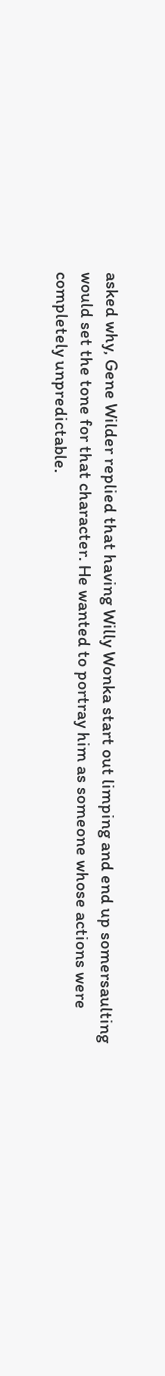asked why, Gene Wilder replied that having Willy Wonka start out limping and end up somersaulting would set the tone for that character. He wanted to portray him as someone whose actions were completely unpredictable.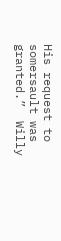His request to somersault was granted.”  Willy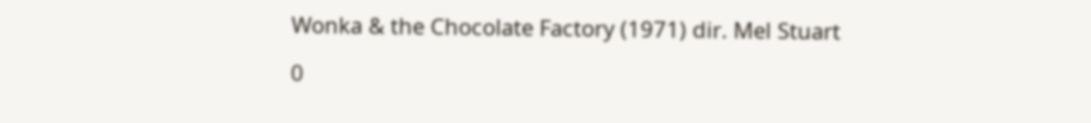Wonka & the Chocolate Factory (1971) dir. Mel Stuart

0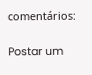comentários:

Postar um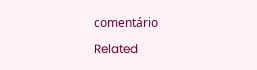comentário

Related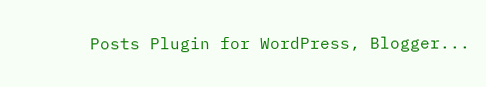Posts Plugin for WordPress, Blogger...